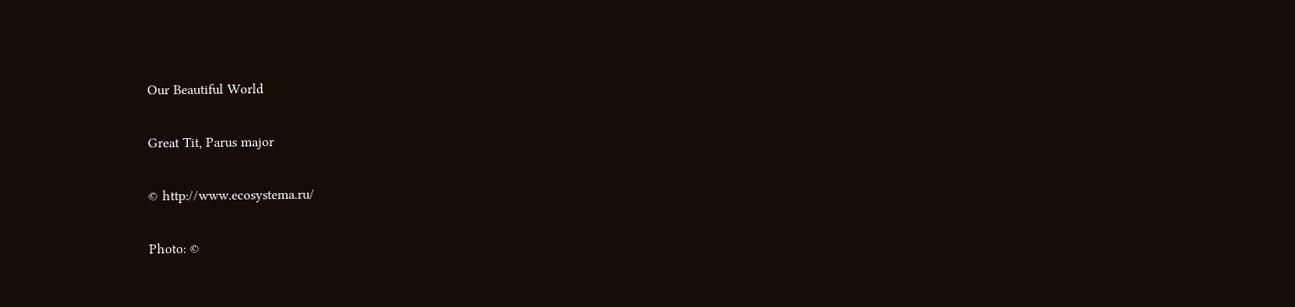Our Beautiful World

Great Tit, Parus major

© http://www.ecosystema.ru/

Photo: ©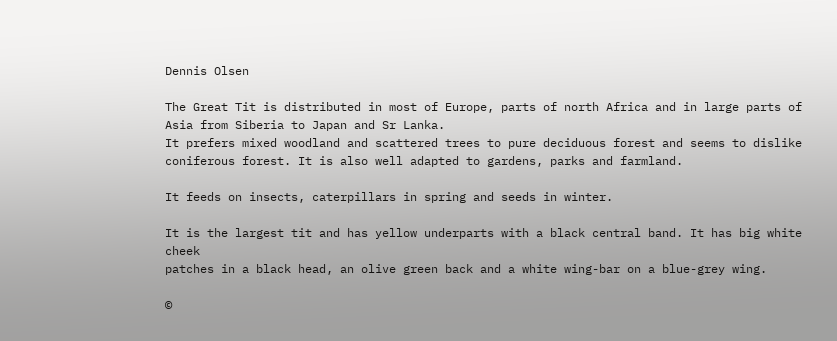Dennis Olsen

The Great Tit is distributed in most of Europe, parts of north Africa and in large parts of
Asia from Siberia to Japan and Sr Lanka.
It prefers mixed woodland and scattered trees to pure deciduous forest and seems to dislike
coniferous forest. It is also well adapted to gardens, parks and farmland.

It feeds on insects, caterpillars in spring and seeds in winter.

It is the largest tit and has yellow underparts with a black central band. It has big white cheek
patches in a black head, an olive green back and a white wing-bar on a blue-grey wing.

©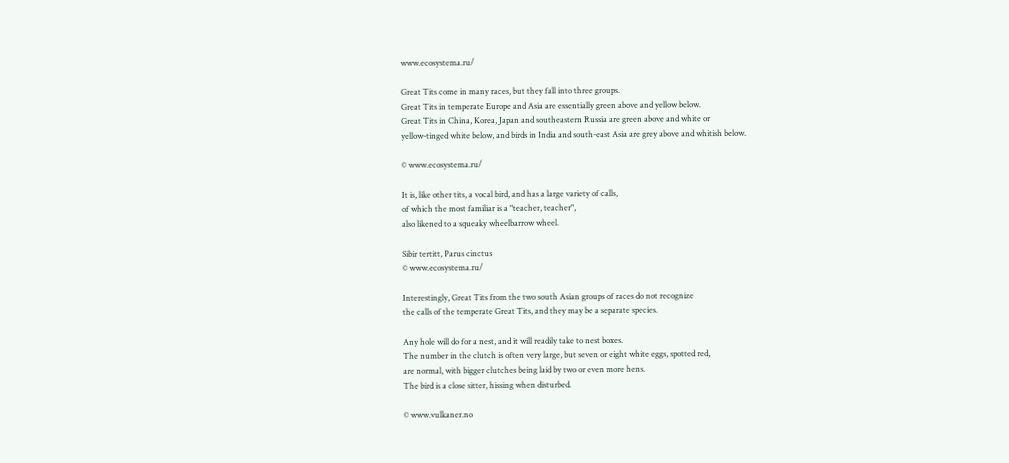www.ecosystema.ru/

Great Tits come in many races, but they fall into three groups.
Great Tits in temperate Europe and Asia are essentially green above and yellow below.
Great Tits in China, Korea, Japan and southeastern Russia are green above and white or
yellow-tinged white below, and birds in India and south-east Asia are grey above and whitish below.

© www.ecosystema.ru/

It is, like other tits, a vocal bird, and has a large variety of calls,
of which the most familiar is a "teacher, teacher",
also likened to a squeaky wheelbarrow wheel.

Sibir tertitt, Parus cinctus
© www.ecosystema.ru/

Interestingly, Great Tits from the two south Asian groups of races do not recognize
the calls of the temperate Great Tits, and they may be a separate species.

Any hole will do for a nest, and it will readily take to nest boxes.
The number in the clutch is often very large, but seven or eight white eggs, spotted red,
are normal, with bigger clutches being laid by two or even more hens.
The bird is a close sitter, hissing when disturbed.

© www.vulkaner.no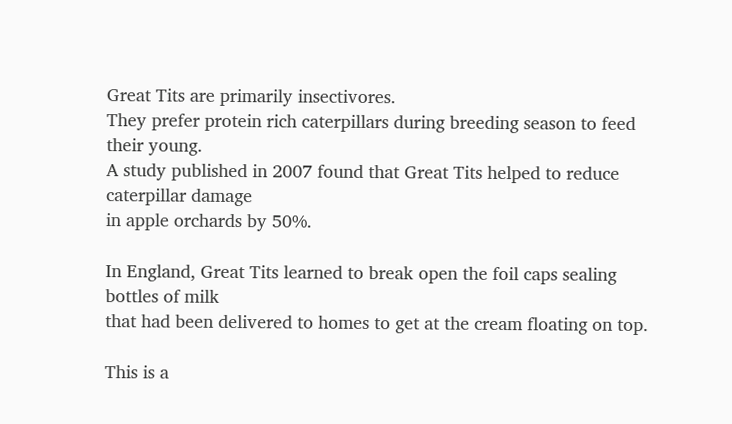Great Tits are primarily insectivores.
They prefer protein rich caterpillars during breeding season to feed their young.
A study published in 2007 found that Great Tits helped to reduce caterpillar damage
in apple orchards by 50%.

In England, Great Tits learned to break open the foil caps sealing bottles of milk
that had been delivered to homes to get at the cream floating on top.

This is a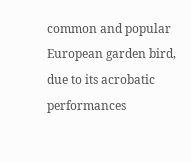common and popular European garden bird, due to its acrobatic performances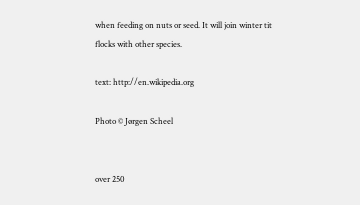when feeding on nuts or seed. It will join winter tit flocks with other species.

text: http://en.wikipedia.org

Photo © Jørgen Scheel


over 250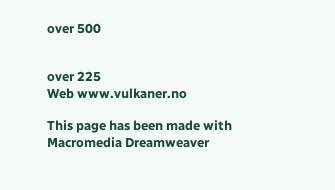over 500


over 225
Web www.vulkaner.no

This page has been made with Macromedia Dreamweaver